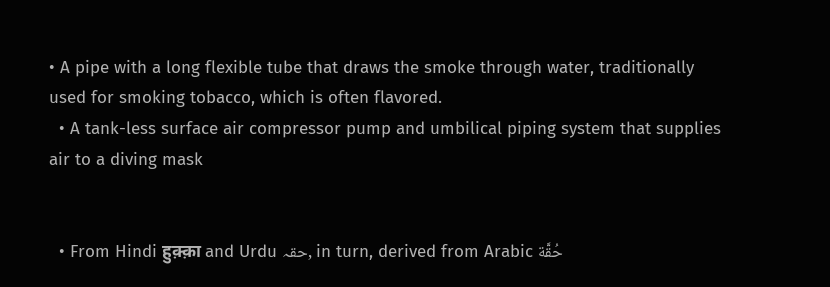• A pipe with a long flexible tube that draws the smoke through water, traditionally used for smoking tobacco, which is often flavored.
  • A tank-less surface air compressor pump and umbilical piping system that supplies air to a diving mask


  • From Hindi हुक़्क़ा and Urdu حقہ, in turn, derived from Arabic حُقَّة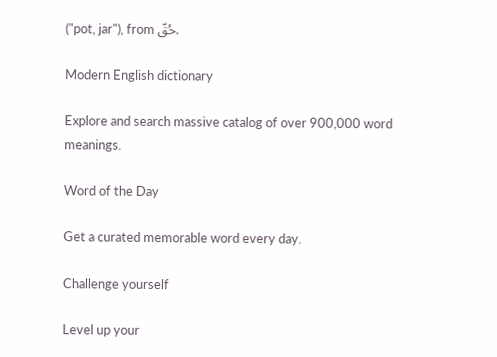("pot, jar"), from حُقّ.

Modern English dictionary

Explore and search massive catalog of over 900,000 word meanings.

Word of the Day

Get a curated memorable word every day.

Challenge yourself

Level up your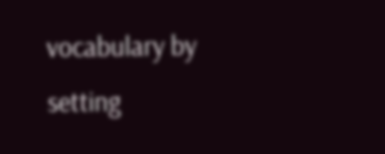vocabulary by setting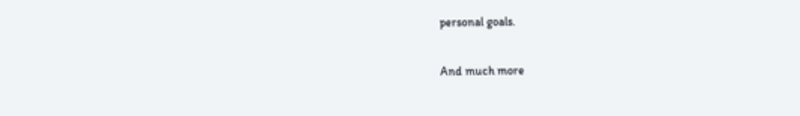personal goals.

And much more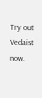Try out Vedaist now.